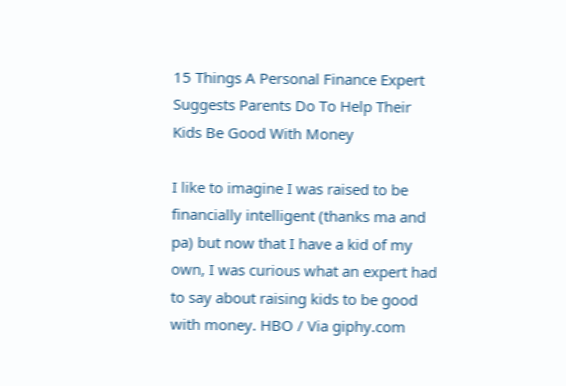15 Things A Personal Finance Expert Suggests Parents Do To Help Their Kids Be Good With Money

I like to imagine I was raised to be financially intelligent (thanks ma and pa) but now that I have a kid of my own, I was curious what an expert had to say about raising kids to be good with money. HBO / Via giphy.com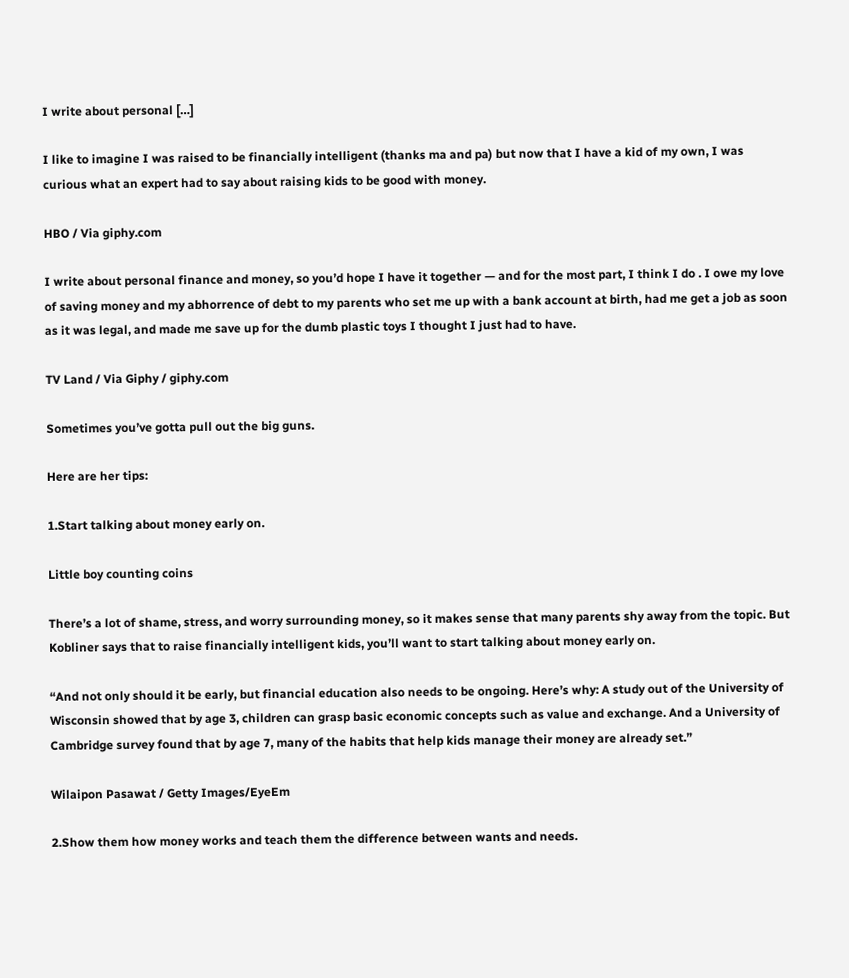I write about personal […]

I like to imagine I was raised to be financially intelligent (thanks ma and pa) but now that I have a kid of my own, I was curious what an expert had to say about raising kids to be good with money.

HBO / Via giphy.com

I write about personal finance and money, so you’d hope I have it together — and for the most part, I think I do . I owe my love of saving money and my abhorrence of debt to my parents who set me up with a bank account at birth, had me get a job as soon as it was legal, and made me save up for the dumb plastic toys I thought I just had to have.

TV Land / Via Giphy / giphy.com

Sometimes you’ve gotta pull out the big guns.

Here are her tips:

1.Start talking about money early on.

Little boy counting coins

There’s a lot of shame, stress, and worry surrounding money, so it makes sense that many parents shy away from the topic. But Kobliner says that to raise financially intelligent kids, you’ll want to start talking about money early on.

“And not only should it be early, but financial education also needs to be ongoing. Here’s why: A study out of the University of Wisconsin showed that by age 3, children can grasp basic economic concepts such as value and exchange. And a University of Cambridge survey found that by age 7, many of the habits that help kids manage their money are already set.”

Wilaipon Pasawat / Getty Images/EyeEm

2.Show them how money works and teach them the difference between wants and needs.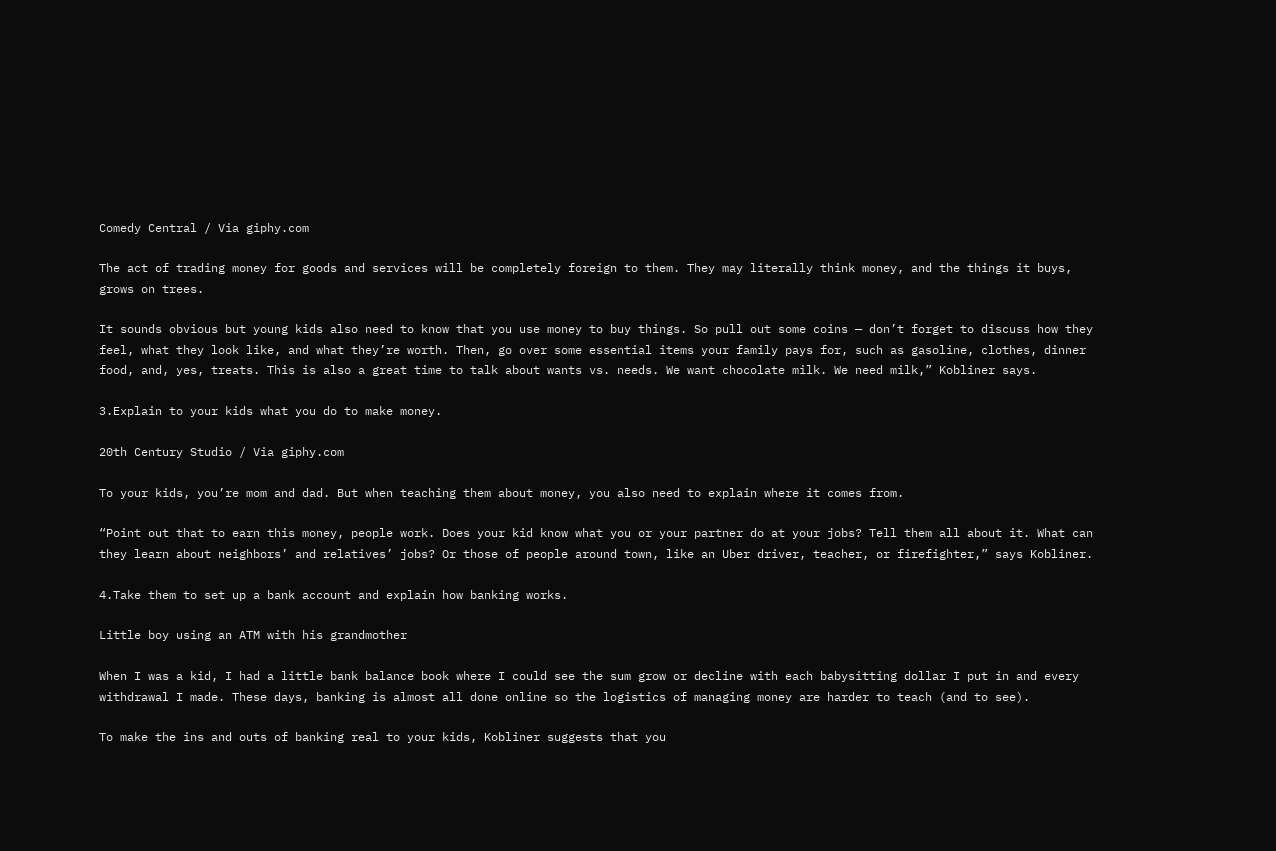Comedy Central / Via giphy.com

The act of trading money for goods and services will be completely foreign to them. They may literally think money, and the things it buys, grows on trees.

It sounds obvious but young kids also need to know that you use money to buy things. So pull out some coins — don’t forget to discuss how they feel, what they look like, and what they’re worth. Then, go over some essential items your family pays for, such as gasoline, clothes, dinner food, and, yes, treats. This is also a great time to talk about wants vs. needs. We want chocolate milk. We need milk,” Kobliner says.

3.Explain to your kids what you do to make money.

20th Century Studio / Via giphy.com

To your kids, you’re mom and dad. But when teaching them about money, you also need to explain where it comes from.

“Point out that to earn this money, people work. Does your kid know what you or your partner do at your jobs? Tell them all about it. What can they learn about neighbors’ and relatives’ jobs? Or those of people around town, like an Uber driver, teacher, or firefighter,” says Kobliner.

4.Take them to set up a bank account and explain how banking works.

Little boy using an ATM with his grandmother

When I was a kid, I had a little bank balance book where I could see the sum grow or decline with each babysitting dollar I put in and every withdrawal I made. These days, banking is almost all done online so the logistics of managing money are harder to teach (and to see).

To make the ins and outs of banking real to your kids, Kobliner suggests that you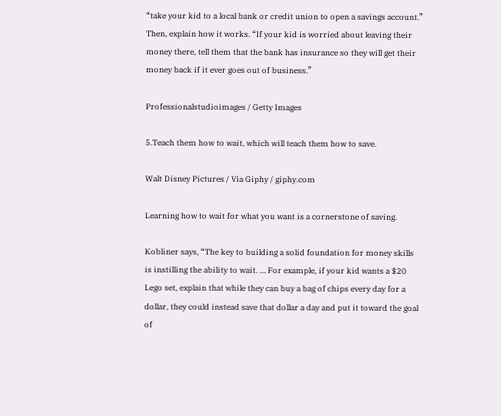“take your kid to a local bank or credit union to open a savings account.” Then, explain how it works. “If your kid is worried about leaving their money there, tell them that the bank has insurance so they will get their money back if it ever goes out of business.”

Professionalstudioimages / Getty Images

5.Teach them how to wait, which will teach them how to save.

Walt Disney Pictures / Via Giphy / giphy.com

Learning how to wait for what you want is a cornerstone of saving.

Kobliner says, “The key to building a solid foundation for money skills is instilling the ability to wait. … For example, if your kid wants a $20 Lego set, explain that while they can buy a bag of chips every day for a dollar, they could instead save that dollar a day and put it toward the goal of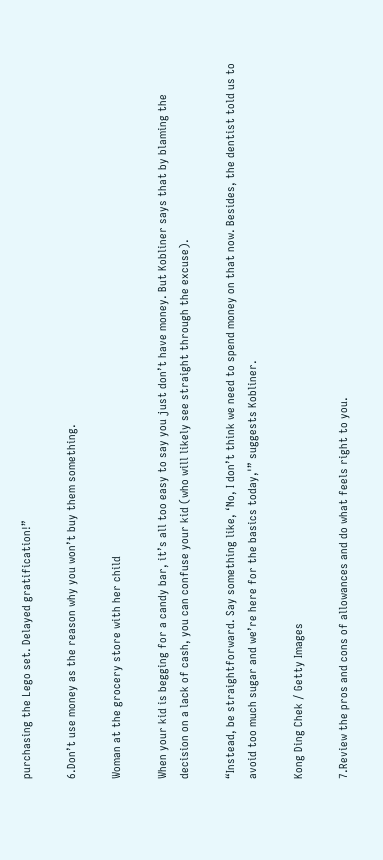purchasing the Lego set. Delayed gratification!”

6.Don’t use money as the reason why you won’t buy them something.

Woman at the grocery store with her child

When your kid is begging for a candy bar, it’s all too easy to say you just don’t have money. But Kobliner says that by blaming the decision on a lack of cash, you can confuse your kid (who will likely see straight through the excuse).

“Instead, be straightforward. Say something like, ‘No, I don’t think we need to spend money on that now. Besides, the dentist told us to avoid too much sugar and we’re here for the basics today,'” suggests Kobliner.

Kong Ding Chek / Getty Images

7.Review the pros and cons of allowances and do what feels right to you.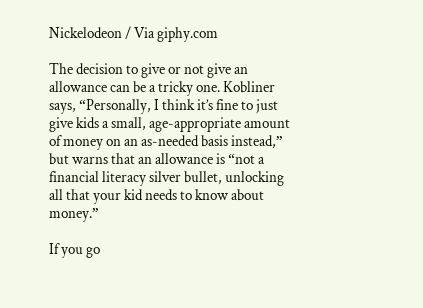Nickelodeon / Via giphy.com

The decision to give or not give an allowance can be a tricky one. Kobliner says, “Personally, I think it’s fine to just give kids a small, age-appropriate amount of money on an as-needed basis instead,” but warns that an allowance is “not a financial literacy silver bullet, unlocking all that your kid needs to know about money.”

If you go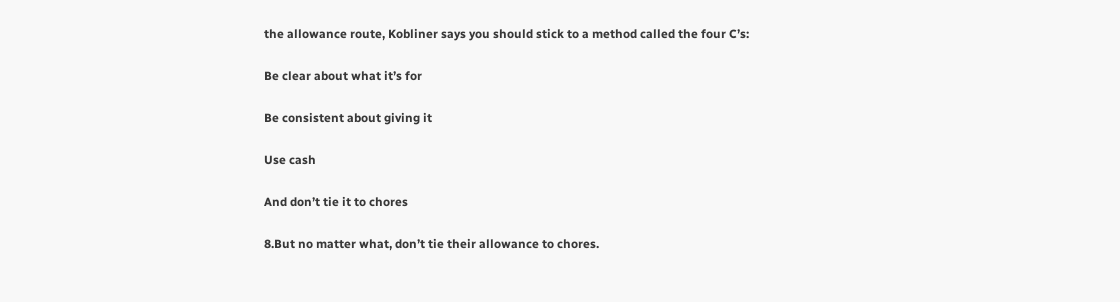the allowance route, Kobliner says you should stick to a method called the four C’s:

Be clear about what it’s for

Be consistent about giving it

Use cash

And don’t tie it to chores

8.But no matter what, don’t tie their allowance to chores.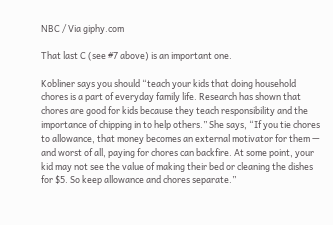NBC / Via giphy.com

That last C (see #7 above) is an important one.

Kobliner says you should “teach your kids that doing household chores is a part of everyday family life. Research has shown that chores are good for kids because they teach responsibility and the importance of chipping in to help others.” She says, “If you tie chores to allowance, that money becomes an external motivator for them — and worst of all, paying for chores can backfire. At some point, your kid may not see the value of making their bed or cleaning the dishes for $5. So keep allowance and chores separate.”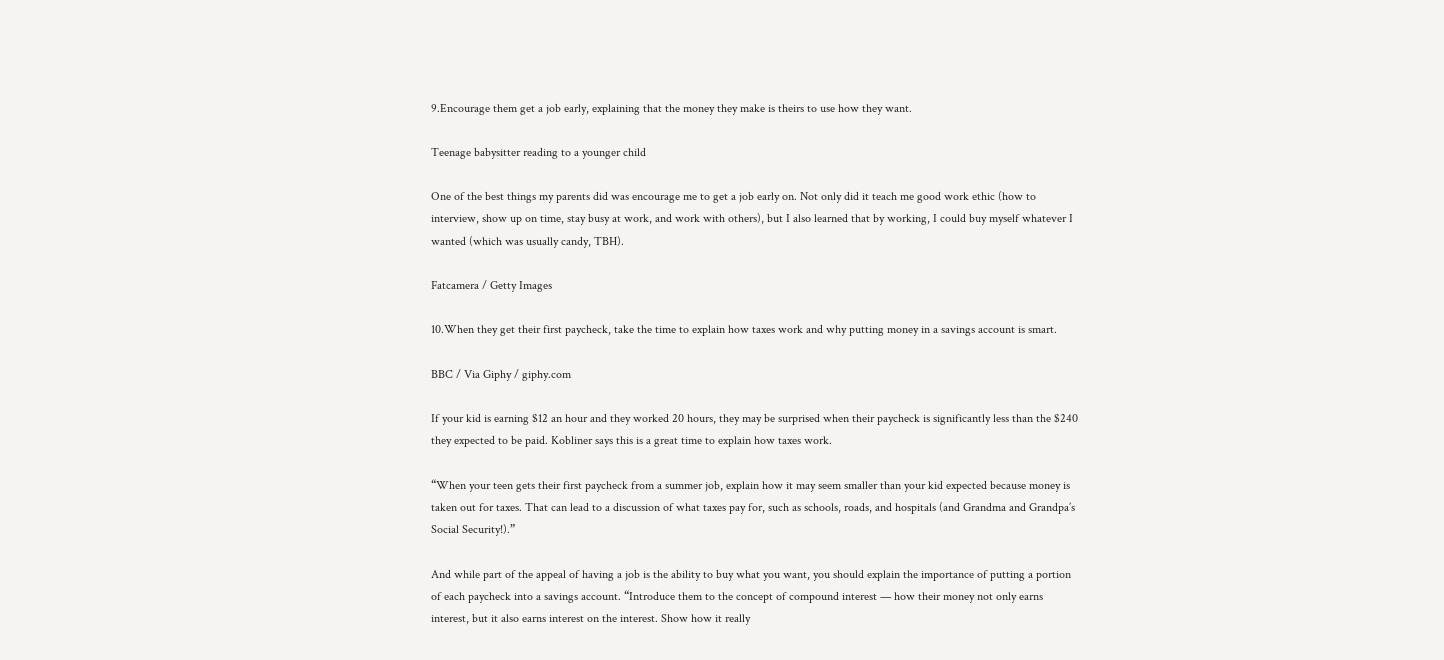9.Encourage them get a job early, explaining that the money they make is theirs to use how they want.

Teenage babysitter reading to a younger child

One of the best things my parents did was encourage me to get a job early on. Not only did it teach me good work ethic (how to interview, show up on time, stay busy at work, and work with others), but I also learned that by working, I could buy myself whatever I wanted (which was usually candy, TBH).

Fatcamera / Getty Images

10.When they get their first paycheck, take the time to explain how taxes work and why putting money in a savings account is smart.

BBC / Via Giphy / giphy.com

If your kid is earning $12 an hour and they worked 20 hours, they may be surprised when their paycheck is significantly less than the $240 they expected to be paid. Kobliner says this is a great time to explain how taxes work.

“When your teen gets their first paycheck from a summer job, explain how it may seem smaller than your kid expected because money is taken out for taxes. That can lead to a discussion of what taxes pay for, such as schools, roads, and hospitals (and Grandma and Grandpa’s Social Security!).”

And while part of the appeal of having a job is the ability to buy what you want, you should explain the importance of putting a portion of each paycheck into a savings account. “Introduce them to the concept of compound interest — how their money not only earns interest, but it also earns interest on the interest. Show how it really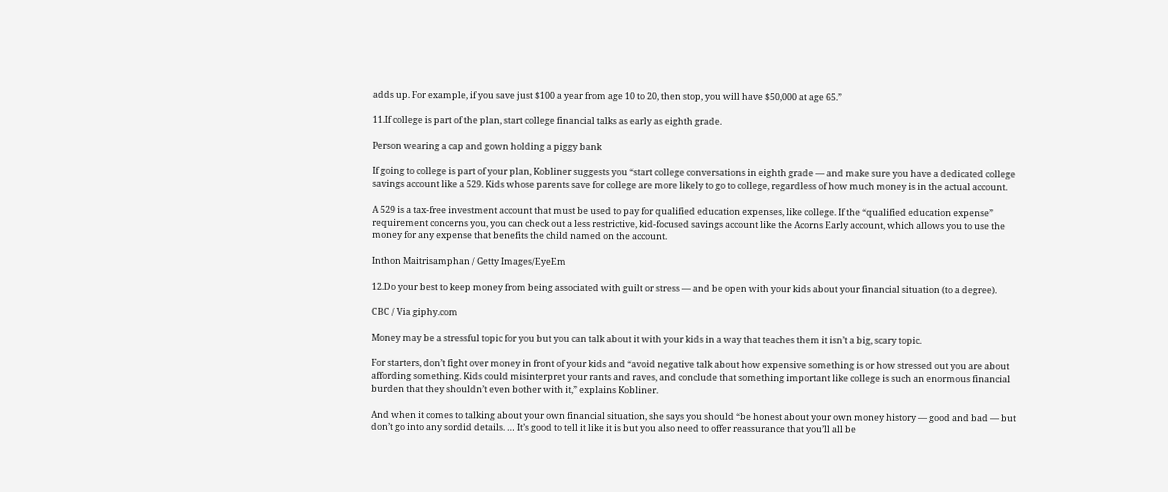adds up. For example, if you save just $100 a year from age 10 to 20, then stop, you will have $50,000 at age 65.”

11.If college is part of the plan, start college financial talks as early as eighth grade.

Person wearing a cap and gown holding a piggy bank

If going to college is part of your plan, Kobliner suggests you “start college conversations in eighth grade — and make sure you have a dedicated college savings account like a 529. Kids whose parents save for college are more likely to go to college, regardless of how much money is in the actual account.

A 529 is a tax-free investment account that must be used to pay for qualified education expenses, like college. If the “qualified education expense” requirement concerns you, you can check out a less restrictive, kid-focused savings account like the Acorns Early account, which allows you to use the money for any expense that benefits the child named on the account.

Inthon Maitrisamphan / Getty Images/EyeEm

12.Do your best to keep money from being associated with guilt or stress — and be open with your kids about your financial situation (to a degree).

CBC / Via giphy.com

Money may be a stressful topic for you but you can talk about it with your kids in a way that teaches them it isn’t a big, scary topic.

For starters, don’t fight over money in front of your kids and “avoid negative talk about how expensive something is or how stressed out you are about affording something. Kids could misinterpret your rants and raves, and conclude that something important like college is such an enormous financial burden that they shouldn’t even bother with it,” explains Kobliner.

And when it comes to talking about your own financial situation, she says you should “be honest about your own money history — good and bad — but don’t go into any sordid details. … It’s good to tell it like it is but you also need to offer reassurance that you’ll all be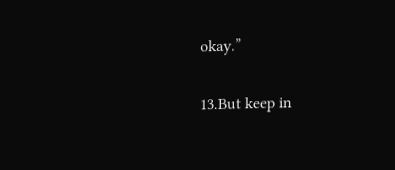okay.”

13.But keep in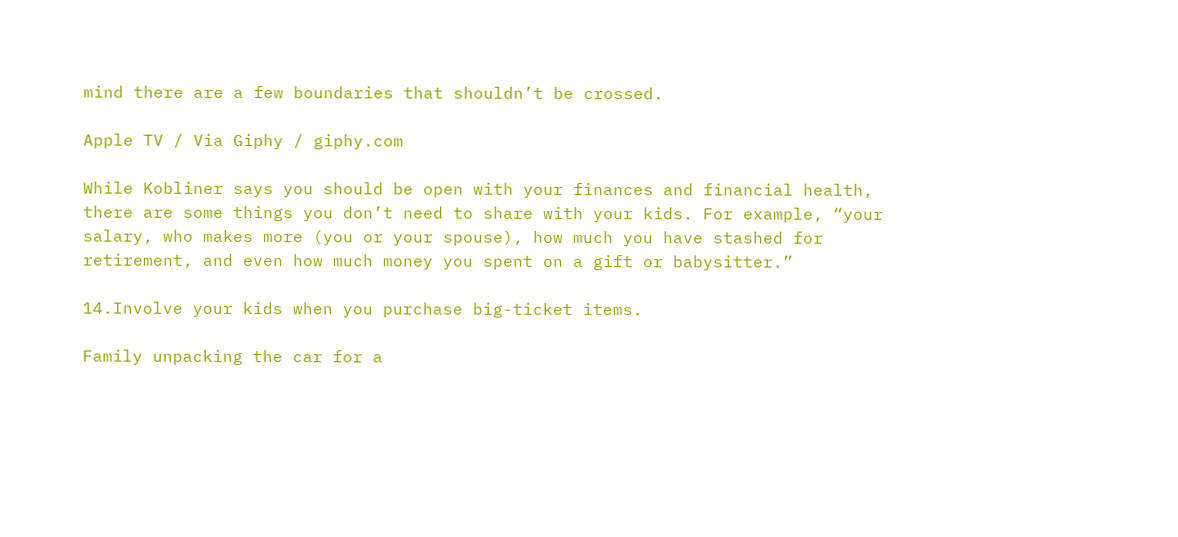mind there are a few boundaries that shouldn’t be crossed.

Apple TV / Via Giphy / giphy.com

While Kobliner says you should be open with your finances and financial health, there are some things you don’t need to share with your kids. For example, “your salary, who makes more (you or your spouse), how much you have stashed for retirement, and even how much money you spent on a gift or babysitter.”

14.Involve your kids when you purchase big-ticket items.

Family unpacking the car for a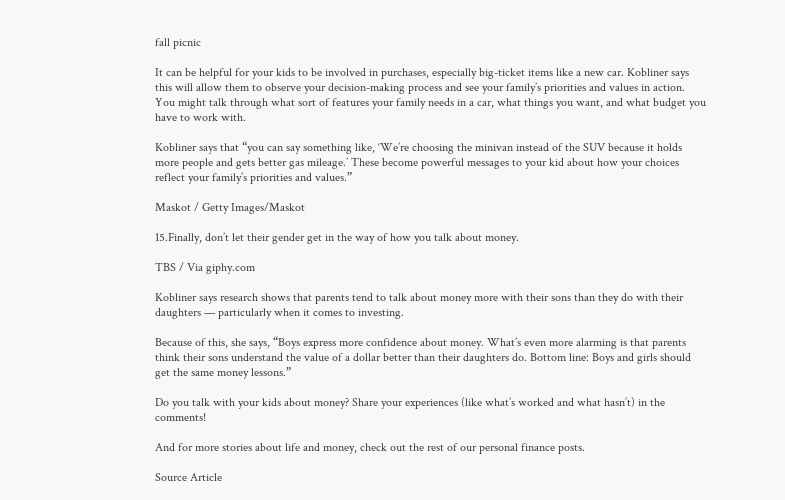fall picnic

It can be helpful for your kids to be involved in purchases, especially big-ticket items like a new car. Kobliner says this will allow them to observe your decision-making process and see your family’s priorities and values in action. You might talk through what sort of features your family needs in a car, what things you want, and what budget you have to work with.

Kobliner says that “you can say something like, ‘We’re choosing the minivan instead of the SUV because it holds more people and gets better gas mileage.’ These become powerful messages to your kid about how your choices reflect your family’s priorities and values.”

Maskot / Getty Images/Maskot

15.Finally, don’t let their gender get in the way of how you talk about money.

TBS / Via giphy.com

Kobliner says research shows that parents tend to talk about money more with their sons than they do with their daughters — particularly when it comes to investing.

Because of this, she says, “Boys express more confidence about money. What’s even more alarming is that parents think their sons understand the value of a dollar better than their daughters do. Bottom line: Boys and girls should get the same money lessons.”

Do you talk with your kids about money? Share your experiences (like what’s worked and what hasn’t) in the comments!

And for more stories about life and money, check out the rest of our personal finance posts.

Source Article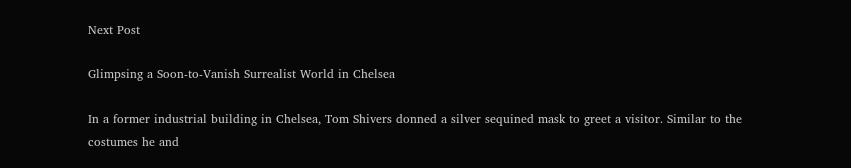Next Post

Glimpsing a Soon-to-Vanish Surrealist World in Chelsea

In a former industrial building in Chelsea, Tom Shivers donned a silver sequined mask to greet a visitor. Similar to the costumes he and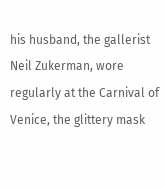his husband, the gallerist Neil Zukerman, wore regularly at the Carnival of Venice, the glittery mask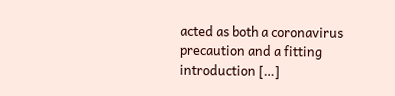acted as both a coronavirus precaution and a fitting introduction […]